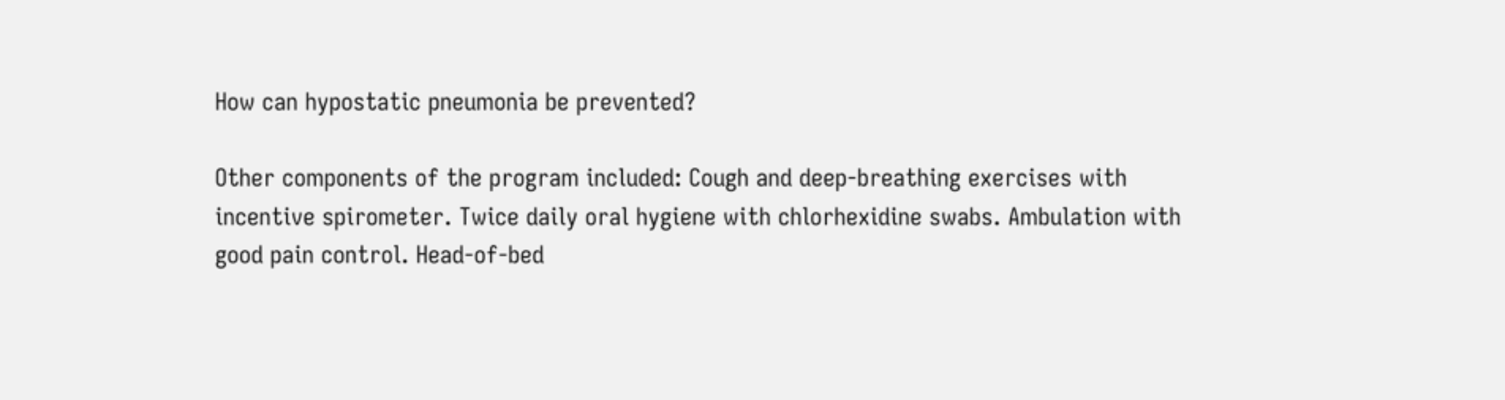How can hypostatic pneumonia be prevented?

Other components of the program included: Cough and deep-breathing exercises with incentive spirometer. Twice daily oral hygiene with chlorhexidine swabs. Ambulation with good pain control. Head-of-bed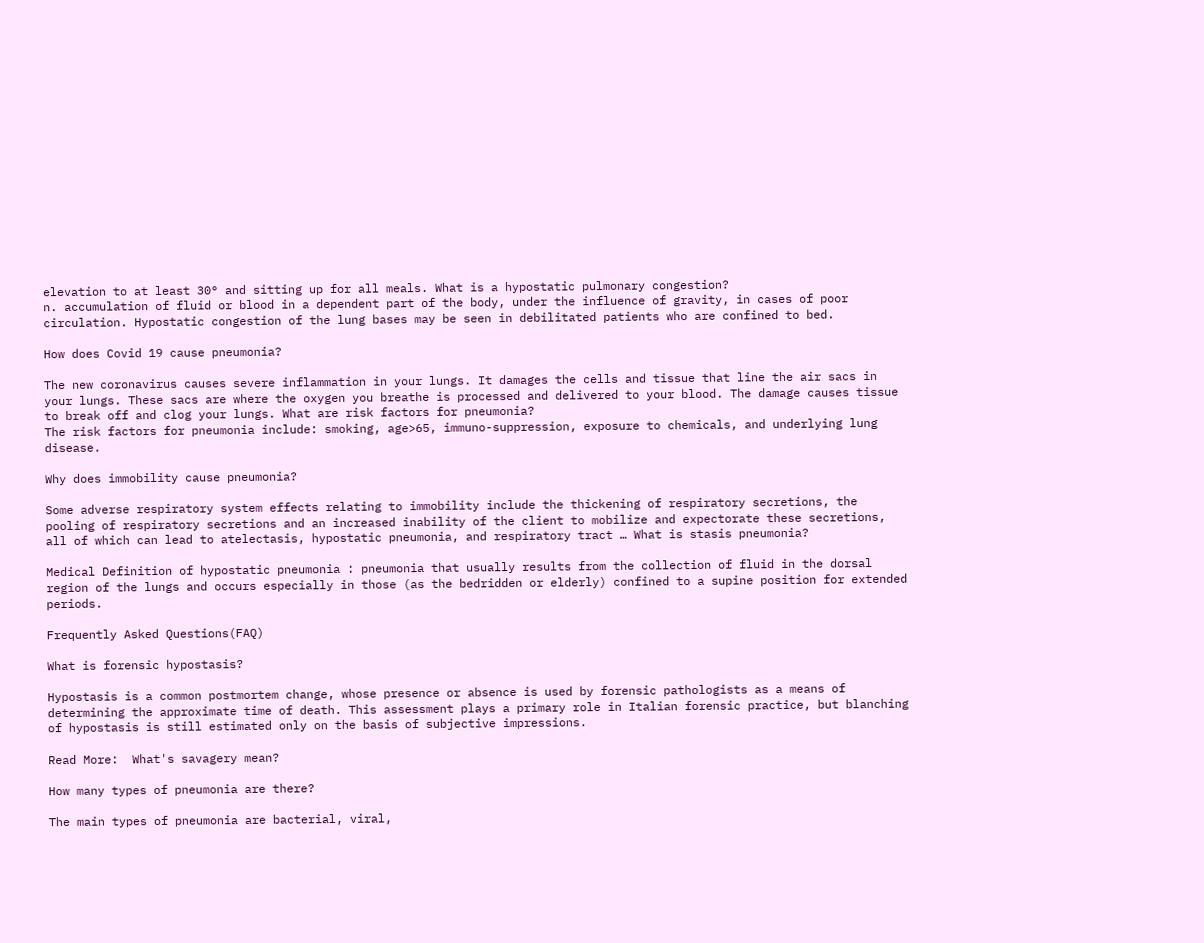elevation to at least 30° and sitting up for all meals. What is a hypostatic pulmonary congestion?
n. accumulation of fluid or blood in a dependent part of the body, under the influence of gravity, in cases of poor circulation. Hypostatic congestion of the lung bases may be seen in debilitated patients who are confined to bed.

How does Covid 19 cause pneumonia?

The new coronavirus causes severe inflammation in your lungs. It damages the cells and tissue that line the air sacs in your lungs. These sacs are where the oxygen you breathe is processed and delivered to your blood. The damage causes tissue to break off and clog your lungs. What are risk factors for pneumonia?
The risk factors for pneumonia include: smoking, age>65, immuno-suppression, exposure to chemicals, and underlying lung disease.

Why does immobility cause pneumonia?

Some adverse respiratory system effects relating to immobility include the thickening of respiratory secretions, the pooling of respiratory secretions and an increased inability of the client to mobilize and expectorate these secretions, all of which can lead to atelectasis, hypostatic pneumonia, and respiratory tract … What is stasis pneumonia?

Medical Definition of hypostatic pneumonia : pneumonia that usually results from the collection of fluid in the dorsal region of the lungs and occurs especially in those (as the bedridden or elderly) confined to a supine position for extended periods.

Frequently Asked Questions(FAQ)

What is forensic hypostasis?

Hypostasis is a common postmortem change, whose presence or absence is used by forensic pathologists as a means of determining the approximate time of death. This assessment plays a primary role in Italian forensic practice, but blanching of hypostasis is still estimated only on the basis of subjective impressions.

Read More:  What's savagery mean?

How many types of pneumonia are there?

The main types of pneumonia are bacterial, viral,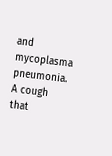and mycoplasma pneumonia. A cough that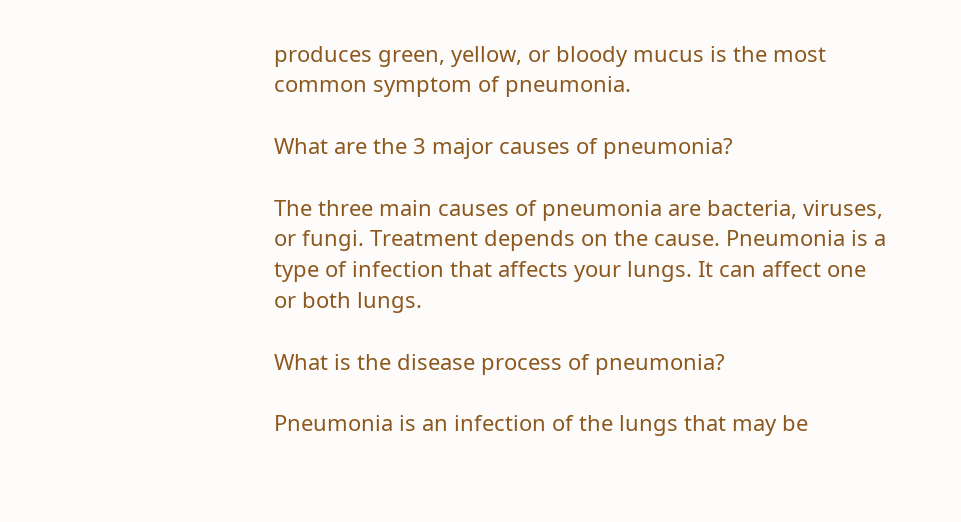produces green, yellow, or bloody mucus is the most common symptom of pneumonia.

What are the 3 major causes of pneumonia?

The three main causes of pneumonia are bacteria, viruses, or fungi. Treatment depends on the cause. Pneumonia is a type of infection that affects your lungs. It can affect one or both lungs.

What is the disease process of pneumonia?

Pneumonia is an infection of the lungs that may be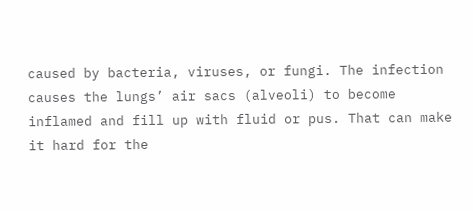caused by bacteria, viruses, or fungi. The infection causes the lungs’ air sacs (alveoli) to become inflamed and fill up with fluid or pus. That can make it hard for the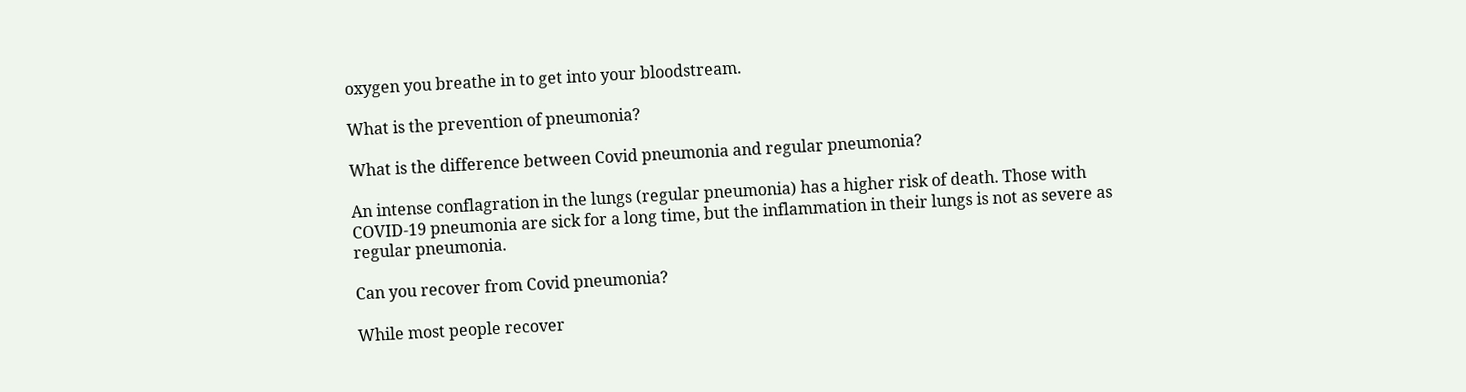oxygen you breathe in to get into your bloodstream.

What is the prevention of pneumonia?

What is the difference between Covid pneumonia and regular pneumonia?

An intense conflagration in the lungs (regular pneumonia) has a higher risk of death. Those with COVID-19 pneumonia are sick for a long time, but the inflammation in their lungs is not as severe as regular pneumonia.

Can you recover from Covid pneumonia?

While most people recover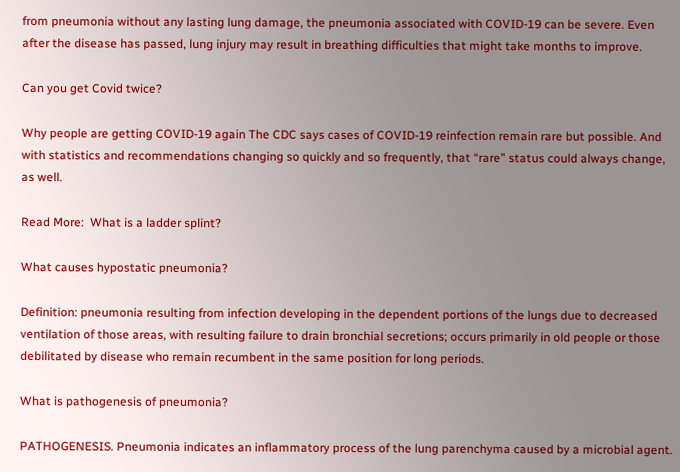from pneumonia without any lasting lung damage, the pneumonia associated with COVID-19 can be severe. Even after the disease has passed, lung injury may result in breathing difficulties that might take months to improve.

Can you get Covid twice?

Why people are getting COVID-19 again The CDC says cases of COVID-19 reinfection remain rare but possible. And with statistics and recommendations changing so quickly and so frequently, that “rare” status could always change, as well.

Read More:  What is a ladder splint?

What causes hypostatic pneumonia?

Definition: pneumonia resulting from infection developing in the dependent portions of the lungs due to decreased ventilation of those areas, with resulting failure to drain bronchial secretions; occurs primarily in old people or those debilitated by disease who remain recumbent in the same position for long periods.

What is pathogenesis of pneumonia?

PATHOGENESIS. Pneumonia indicates an inflammatory process of the lung parenchyma caused by a microbial agent.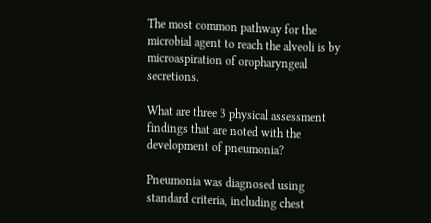The most common pathway for the microbial agent to reach the alveoli is by microaspiration of oropharyngeal secretions.

What are three 3 physical assessment findings that are noted with the development of pneumonia?

Pneumonia was diagnosed using standard criteria, including chest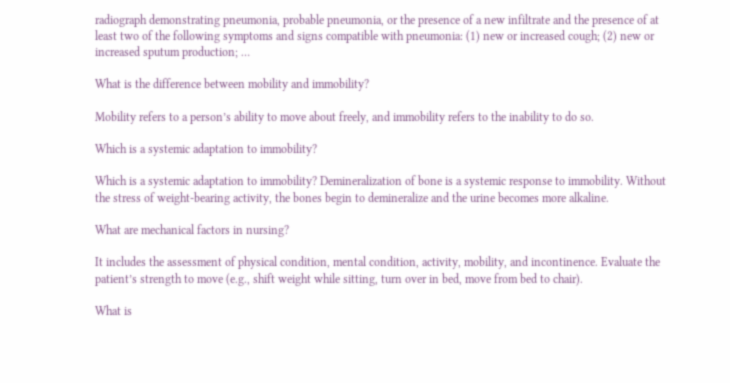radiograph demonstrating pneumonia, probable pneumonia, or the presence of a new infiltrate and the presence of at least two of the following symptoms and signs compatible with pneumonia: (1) new or increased cough; (2) new or increased sputum production; …

What is the difference between mobility and immobility?

Mobility refers to a person’s ability to move about freely, and immobility refers to the inability to do so.

Which is a systemic adaptation to immobility?

Which is a systemic adaptation to immobility? Demineralization of bone is a systemic response to immobility. Without the stress of weight-bearing activity, the bones begin to demineralize and the urine becomes more alkaline.

What are mechanical factors in nursing?

It includes the assessment of physical condition, mental condition, activity, mobility, and incontinence. Evaluate the patient’s strength to move (e.g., shift weight while sitting, turn over in bed, move from bed to chair).

What is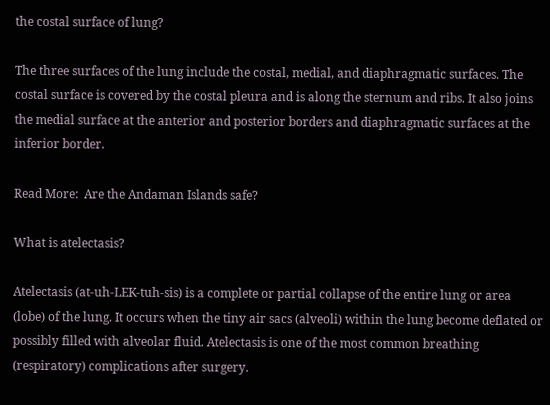the costal surface of lung?

The three surfaces of the lung include the costal, medial, and diaphragmatic surfaces. The costal surface is covered by the costal pleura and is along the sternum and ribs. It also joins the medial surface at the anterior and posterior borders and diaphragmatic surfaces at the inferior border.

Read More:  Are the Andaman Islands safe?

What is atelectasis?

Atelectasis (at-uh-LEK-tuh-sis) is a complete or partial collapse of the entire lung or area (lobe) of the lung. It occurs when the tiny air sacs (alveoli) within the lung become deflated or possibly filled with alveolar fluid. Atelectasis is one of the most common breathing (respiratory) complications after surgery.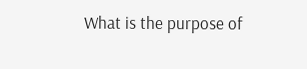What is the purpose of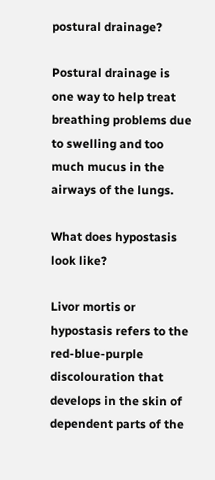postural drainage?

Postural drainage is one way to help treat breathing problems due to swelling and too much mucus in the airways of the lungs.

What does hypostasis look like?

Livor mortis or hypostasis refers to the red-blue-purple discolouration that develops in the skin of dependent parts of the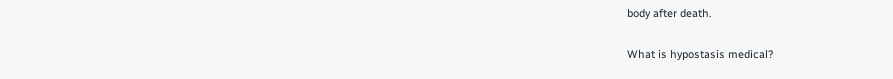body after death.

What is hypostasis medical?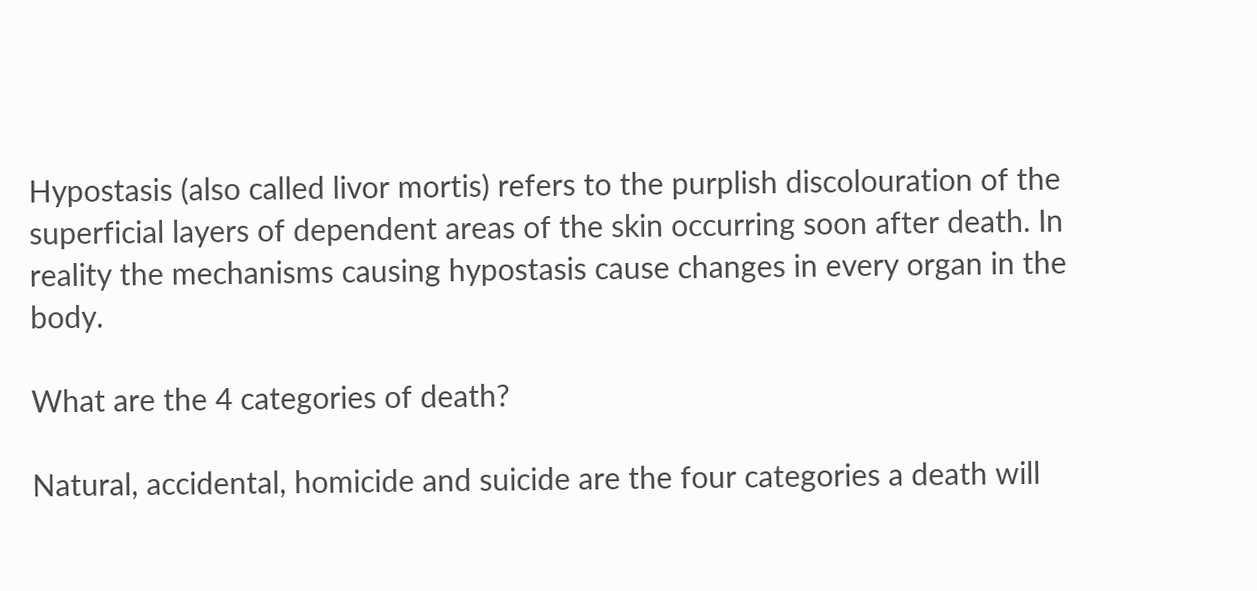Hypostasis (also called livor mortis) refers to the purplish discolouration of the superficial layers of dependent areas of the skin occurring soon after death. In reality the mechanisms causing hypostasis cause changes in every organ in the body.

What are the 4 categories of death?

Natural, accidental, homicide and suicide are the four categories a death will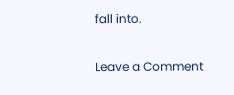fall into.

Leave a Comment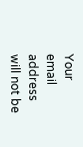Your email address will not be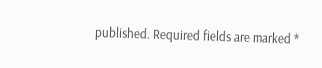published. Required fields are marked *